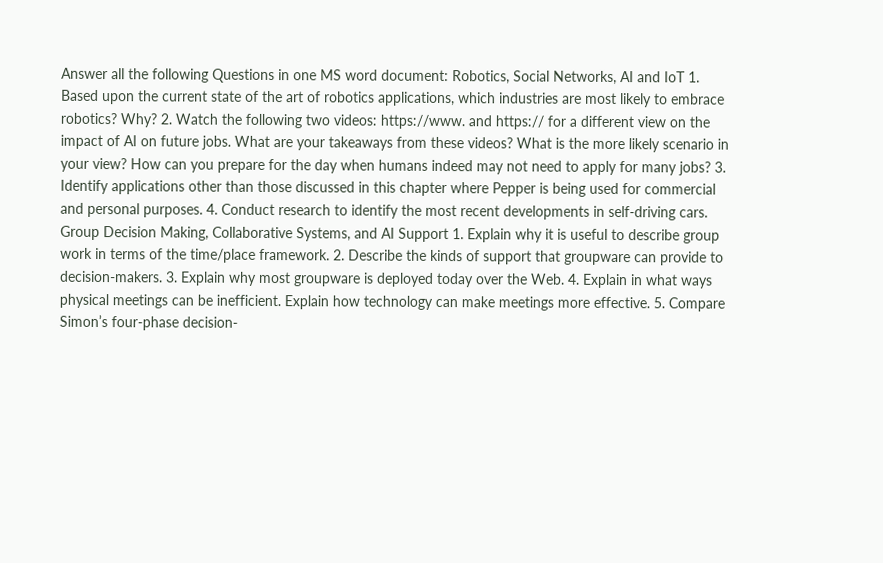Answer all the following Questions in one MS word document: Robotics, Social Networks, AI and IoT 1. Based upon the current state of the art of robotics applications, which industries are most likely to embrace robotics? Why? 2. Watch the following two videos: https://www. and https:// for a different view on the impact of AI on future jobs. What are your takeaways from these videos? What is the more likely scenario in your view? How can you prepare for the day when humans indeed may not need to apply for many jobs? 3. Identify applications other than those discussed in this chapter where Pepper is being used for commercial and personal purposes. 4. Conduct research to identify the most recent developments in self-driving cars. Group Decision Making, Collaborative Systems, and AI Support 1. Explain why it is useful to describe group work in terms of the time/place framework. 2. Describe the kinds of support that groupware can provide to decision-makers. 3. Explain why most groupware is deployed today over the Web. 4. Explain in what ways physical meetings can be inefficient. Explain how technology can make meetings more effective. 5. Compare Simon’s four-phase decision-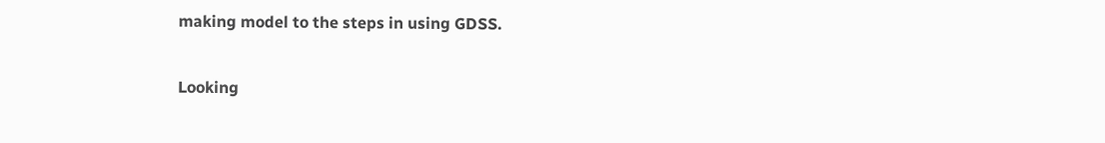making model to the steps in using GDSS.

Looking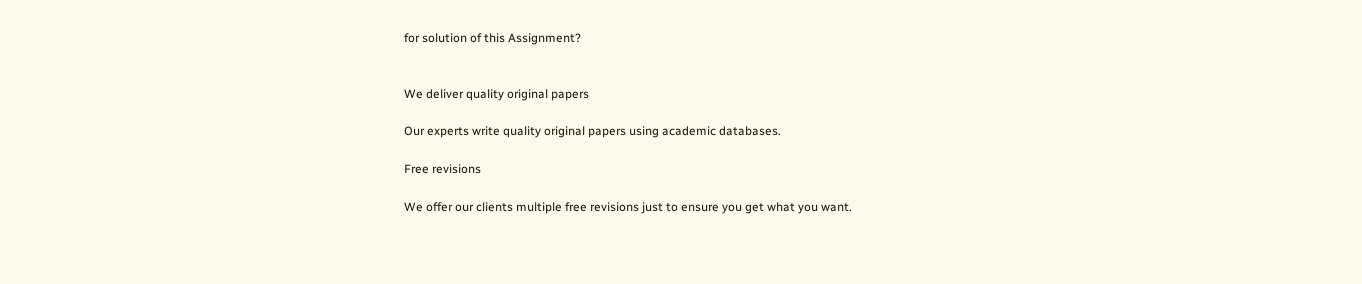for solution of this Assignment?


We deliver quality original papers

Our experts write quality original papers using academic databases.

Free revisions

We offer our clients multiple free revisions just to ensure you get what you want.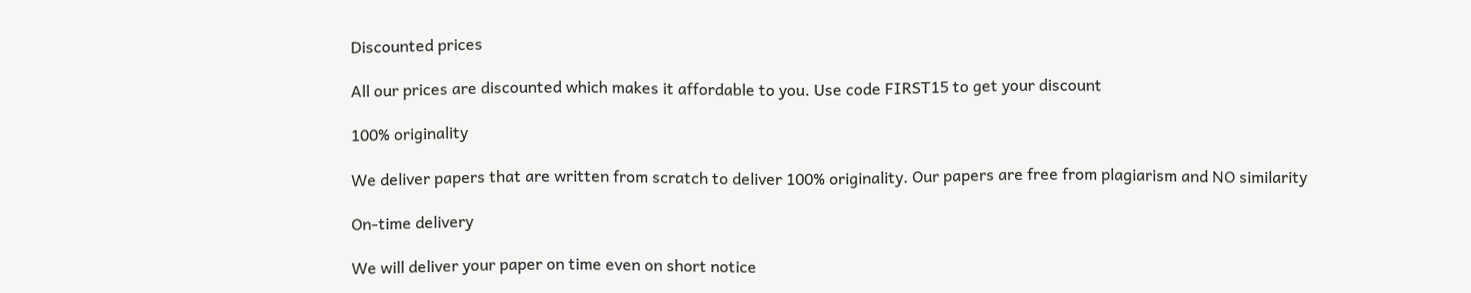Discounted prices

All our prices are discounted which makes it affordable to you. Use code FIRST15 to get your discount

100% originality

We deliver papers that are written from scratch to deliver 100% originality. Our papers are free from plagiarism and NO similarity

On-time delivery

We will deliver your paper on time even on short notice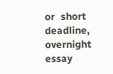or  short deadline, overnight essay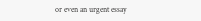or even an urgent essay